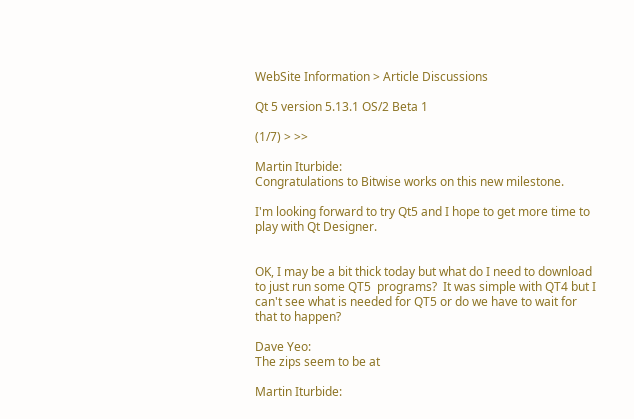WebSite Information > Article Discussions

Qt 5 version 5.13.1 OS/2 Beta 1

(1/7) > >>

Martin Iturbide:
Congratulations to Bitwise works on this new milestone.

I'm looking forward to try Qt5 and I hope to get more time to play with Qt Designer.


OK, I may be a bit thick today but what do I need to download to just run some QT5  programs?  It was simple with QT4 but I can't see what is needed for QT5 or do we have to wait for that to happen?

Dave Yeo:
The zips seem to be at

Martin Iturbide: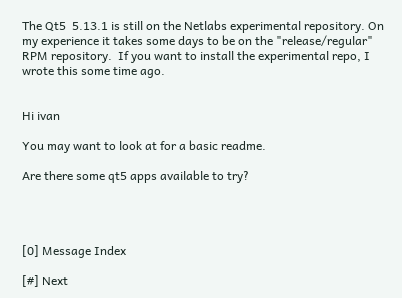The Qt5  5.13.1 is still on the Netlabs experimental repository. On my experience it takes some days to be on the "release/regular" RPM repository.  If you want to install the experimental repo, I wrote this some time ago.


Hi ivan

You may want to look at for a basic readme.

Are there some qt5 apps available to try?




[0] Message Index

[#] Next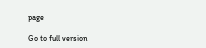page

Go to full version